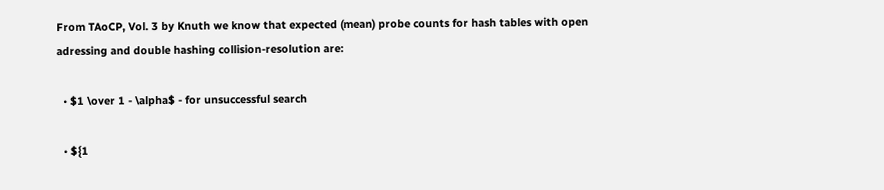From TAoCP, Vol. 3 by Knuth we know that expected (mean) probe counts for hash tables with open adressing and double hashing collision-resolution are:

  • $1 \over 1 - \alpha$ - for unsuccessful search

  • ${1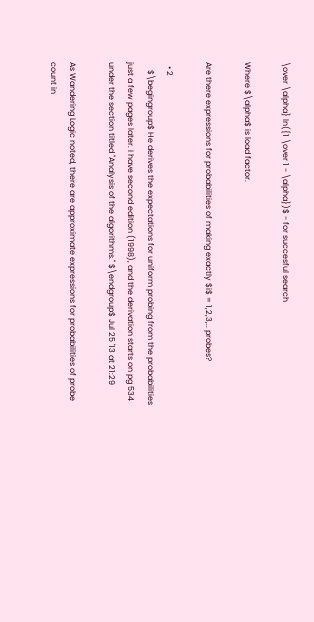\over \alpha} ln({1 \over 1 - \alpha})$ - for succesful search

Where $\alpha$ is load factor.

Are there expressions for probabilities of making exactly $i$ = 1,2,3,.. probes?

  • 2
    $\begingroup$ He derives the expectations for uniform probing from the probabilities just a few pages later. I have second edition (1998), and the derivation starts on pg 534 under the section titled "Analysis of the algorithms." $\endgroup$ Jul 25 '13 at 21:29

As Wandering Logic noted, there are approximate expressions for probabilities of probe count in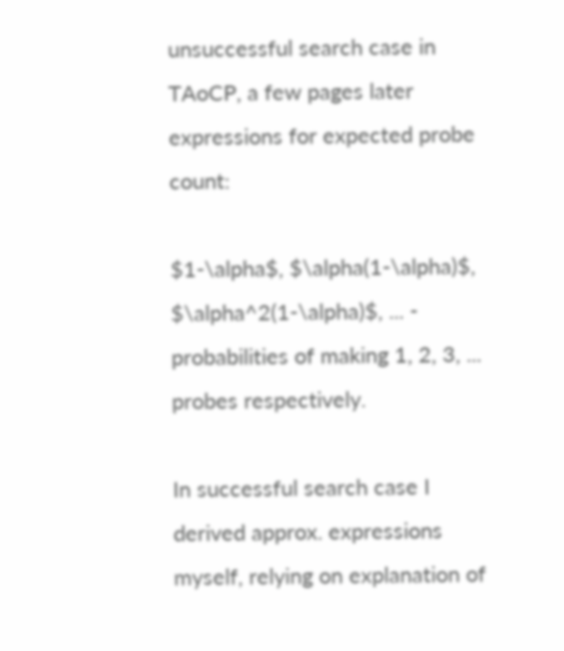unsuccessful search case in TAoCP, a few pages later expressions for expected probe count:

$1-\alpha$, $\alpha(1-\alpha)$, $\alpha^2(1-\alpha)$, ... - probabilities of making 1, 2, 3, ... probes respectively.

In successful search case I derived approx. expressions myself, relying on explanation of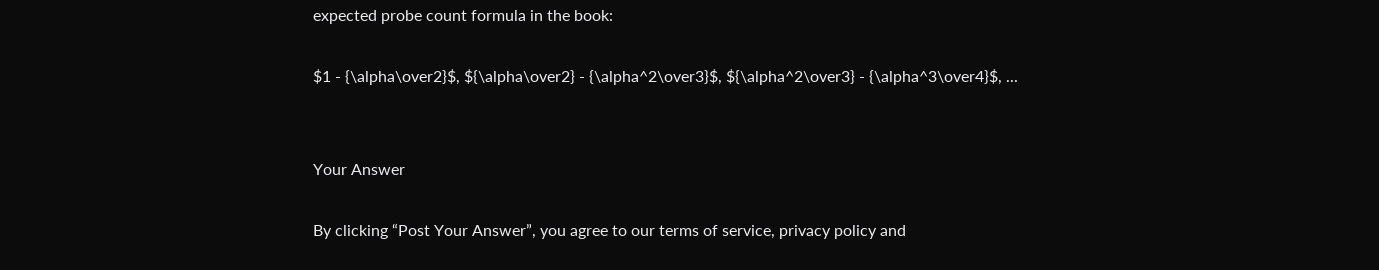expected probe count formula in the book:

$1 - {\alpha\over2}$, ${\alpha\over2} - {\alpha^2\over3}$, ${\alpha^2\over3} - {\alpha^3\over4}$, ...


Your Answer

By clicking “Post Your Answer”, you agree to our terms of service, privacy policy and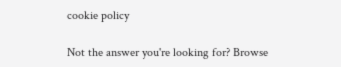cookie policy

Not the answer you're looking for? Browse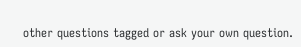other questions tagged or ask your own question.